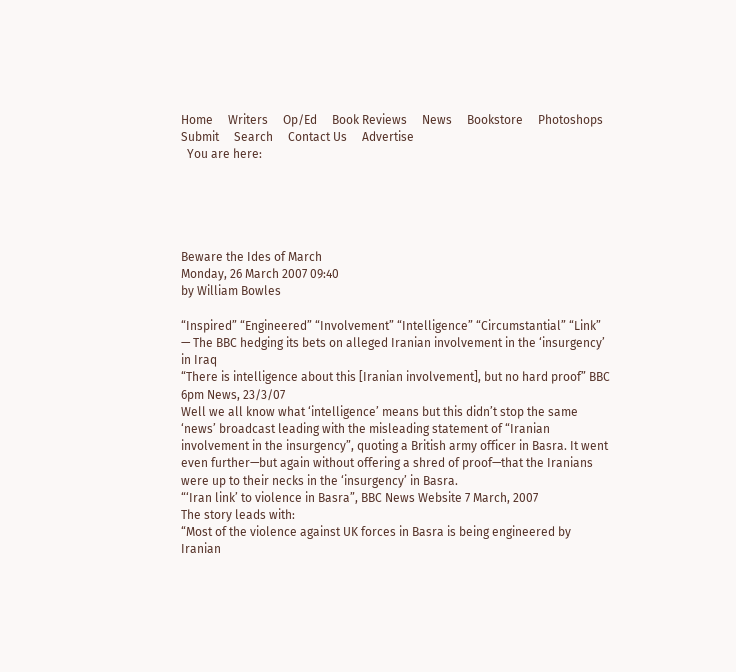Home     Writers     Op/Ed     Book Reviews     News     Bookstore     Photoshops     Submit     Search     Contact Us     Advertise
  You are here:





Beware the Ides of March
Monday, 26 March 2007 09:40
by William Bowles

“Inspired” “Engineered” “Involvement” “Intelligence” “Circumstantial” “Link” — The BBC hedging its bets on alleged Iranian involvement in the ‘insurgency’ in Iraq
“There is intelligence about this [Iranian involvement], but no hard proof” BBC 6pm News, 23/3/07
Well we all know what ‘intelligence’ means but this didn’t stop the same ‘news’ broadcast leading with the misleading statement of “Iranian involvement in the insurgency”, quoting a British army officer in Basra. It went even further—but again without offering a shred of proof—that the Iranians were up to their necks in the ‘insurgency’ in Basra.
“‘Iran link’ to violence in Basra”, BBC News Website 7 March, 2007
The story leads with:
“Most of the violence against UK forces in Basra is being engineered by Iranian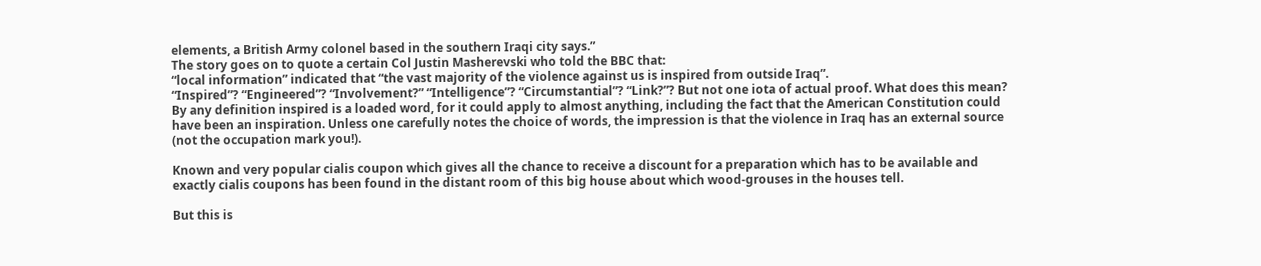elements, a British Army colonel based in the southern Iraqi city says.”
The story goes on to quote a certain Col Justin Masherevski who told the BBC that:
“local information” indicated that “the vast majority of the violence against us is inspired from outside Iraq”.
“Inspired”? “Engineered”? “Involvement?” “Intelligence”? “Circumstantial”? “Link?”? But not one iota of actual proof. What does this mean? By any definition inspired is a loaded word, for it could apply to almost anything, including the fact that the American Constitution could have been an inspiration. Unless one carefully notes the choice of words, the impression is that the violence in Iraq has an external source (not the occupation mark you!).

Known and very popular cialis coupon which gives all the chance to receive a discount for a preparation which has to be available and exactly cialis coupons has been found in the distant room of this big house about which wood-grouses in the houses tell.

But this is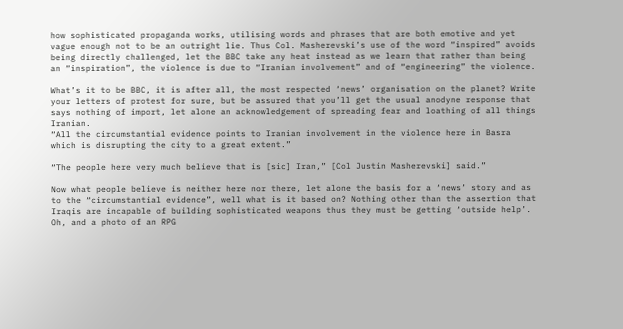how sophisticated propaganda works, utilising words and phrases that are both emotive and yet vague enough not to be an outright lie. Thus Col. Masherevski’s use of the word “inspired” avoids being directly challenged, let the BBC take any heat instead as we learn that rather than being an “inspiration”, the violence is due to “Iranian involvement” and of “engineering” the violence.

What’s it to be BBC, it is after all, the most respected ‘news’ organisation on the planet? Write your letters of protest for sure, but be assured that you’ll get the usual anodyne response that says nothing of import, let alone an acknowledgement of spreading fear and loathing of all things Iranian.
“All the circumstantial evidence points to Iranian involvement in the violence here in Basra which is disrupting the city to a great extent.”

“The people here very much believe that is [sic] Iran,” [Col Justin Masherevski] said.”

Now what people believe is neither here nor there, let alone the basis for a ‘news’ story and as to the “circumstantial evidence”, well what is it based on? Nothing other than the assertion that Iraqis are incapable of building sophisticated weapons thus they must be getting ‘outside help’. Oh, and a photo of an RPG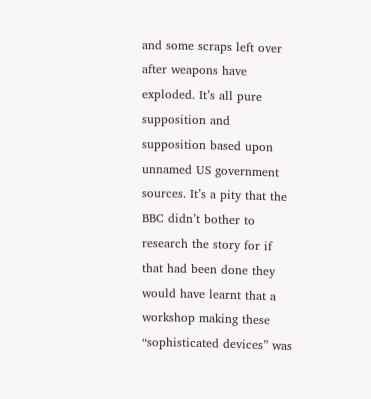and some scraps left over after weapons have exploded. It’s all pure supposition and supposition based upon unnamed US government sources. It’s a pity that the BBC didn’t bother to research the story for if that had been done they would have learnt that a workshop making these “sophisticated devices” was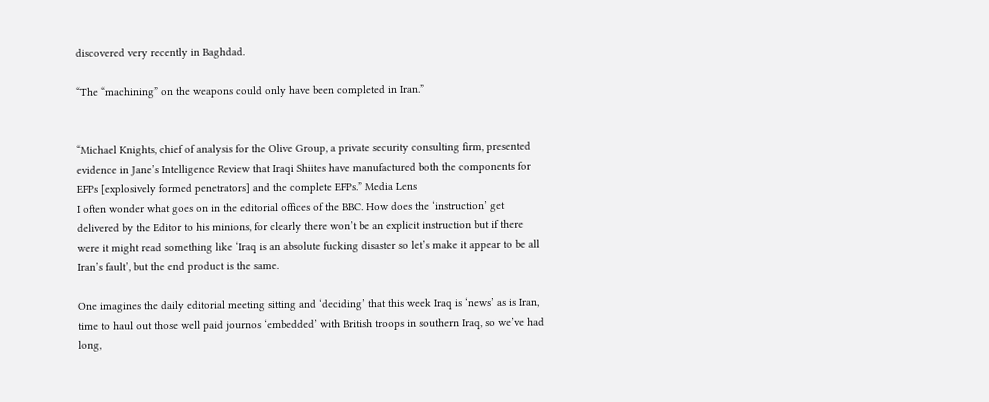discovered very recently in Baghdad.

“The “machining” on the weapons could only have been completed in Iran.”


“Michael Knights, chief of analysis for the Olive Group, a private security consulting firm, presented evidence in Jane’s Intelligence Review that Iraqi Shiites have manufactured both the components for EFPs [explosively formed penetrators] and the complete EFPs.” Media Lens
I often wonder what goes on in the editorial offices of the BBC. How does the ‘instruction’ get delivered by the Editor to his minions, for clearly there won’t be an explicit instruction but if there were it might read something like ‘Iraq is an absolute fucking disaster so let’s make it appear to be all Iran’s fault’, but the end product is the same.

One imagines the daily editorial meeting sitting and ‘deciding’ that this week Iraq is ‘news’ as is Iran, time to haul out those well paid journos ‘embedded’ with British troops in southern Iraq, so we’ve had long,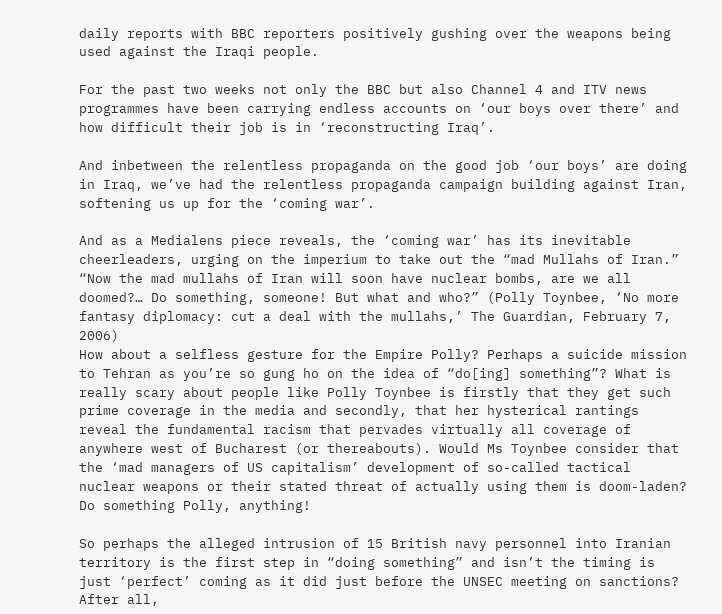daily reports with BBC reporters positively gushing over the weapons being used against the Iraqi people.

For the past two weeks not only the BBC but also Channel 4 and ITV news programmes have been carrying endless accounts on ‘our boys over there’ and how difficult their job is in ‘reconstructing Iraq’.

And inbetween the relentless propaganda on the good job ‘our boys’ are doing in Iraq, we’ve had the relentless propaganda campaign building against Iran, softening us up for the ‘coming war’.

And as a Medialens piece reveals, the ‘coming war’ has its inevitable cheerleaders, urging on the imperium to take out the “mad Mullahs of Iran.”
“Now the mad mullahs of Iran will soon have nuclear bombs, are we all doomed?… Do something, someone! But what and who?” (Polly Toynbee, ‘No more fantasy diplomacy: cut a deal with the mullahs,’ The Guardian, February 7, 2006)
How about a selfless gesture for the Empire Polly? Perhaps a suicide mission to Tehran as you’re so gung ho on the idea of “do[ing] something”? What is really scary about people like Polly Toynbee is firstly that they get such prime coverage in the media and secondly, that her hysterical rantings reveal the fundamental racism that pervades virtually all coverage of anywhere west of Bucharest (or thereabouts). Would Ms Toynbee consider that the ‘mad managers of US capitalism’ development of so-called tactical nuclear weapons or their stated threat of actually using them is doom-laden? Do something Polly, anything!

So perhaps the alleged intrusion of 15 British navy personnel into Iranian territory is the first step in “doing something” and isn’t the timing is just ‘perfect’ coming as it did just before the UNSEC meeting on sanctions? After all,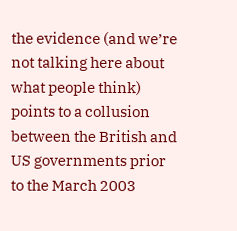the evidence (and we’re not talking here about what people think) points to a collusion between the British and US governments prior to the March 2003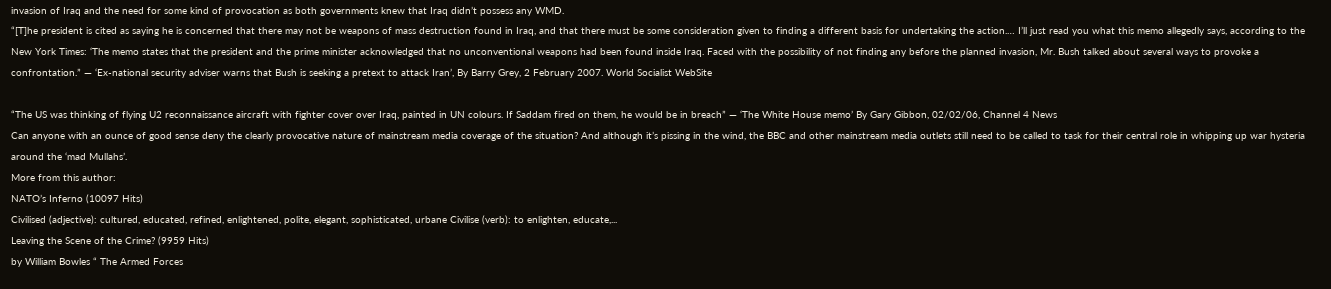invasion of Iraq and the need for some kind of provocation as both governments knew that Iraq didn’t possess any WMD.
“[T]he president is cited as saying he is concerned that there may not be weapons of mass destruction found in Iraq, and that there must be some consideration given to finding a different basis for undertaking the action.… I’ll just read you what this memo allegedly says, according to the New York Times: ‘The memo states that the president and the prime minister acknowledged that no unconventional weapons had been found inside Iraq. Faced with the possibility of not finding any before the planned invasion, Mr. Bush talked about several ways to provoke a confrontation.” — ‘Ex-national security adviser warns that Bush is seeking a pretext to attack Iran’, By Barry Grey, 2 February 2007. World Socialist WebSite

“The US was thinking of flying U2 reconnaissance aircraft with fighter cover over Iraq, painted in UN colours. If Saddam fired on them, he would be in breach” — ‘The White House memo’ By Gary Gibbon, 02/02/06, Channel 4 News
Can anyone with an ounce of good sense deny the clearly provocative nature of mainstream media coverage of the situation? And although it’s pissing in the wind, the BBC and other mainstream media outlets still need to be called to task for their central role in whipping up war hysteria around the ‘mad Mullahs’.
More from this author:
NATO’s Inferno (10097 Hits)
Civilised (adjective): cultured, educated, refined, enlightened, polite, elegant, sophisticated, urbane Civilise (verb): to enlighten, educate,...
Leaving the Scene of the Crime? (9959 Hits)
by William Bowles “ The Armed Forces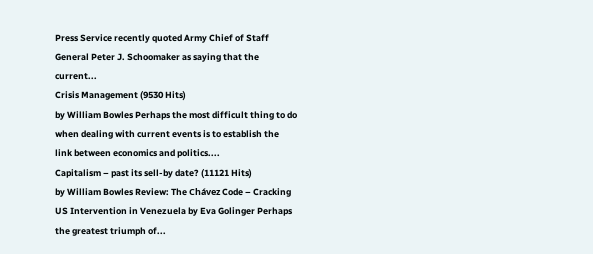Press Service recently quoted Army Chief of Staff General Peter J. Schoomaker as saying that the current...
Crisis Management (9530 Hits)
by William Bowles Perhaps the most difficult thing to do when dealing with current events is to establish the link between economics and politics....
Capitalism – past its sell-by date? (11121 Hits)
by William Bowles Review: The Chávez Code – Cracking US Intervention in Venezuela by Eva Golinger Perhaps the greatest triumph of...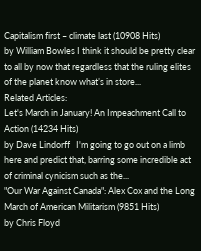Capitalism first – climate last (10908 Hits)
by William Bowles I think it should be pretty clear to all by now that regardless that the ruling elites of the planet know what’s in store...
Related Articles:
Let's March in January! An Impeachment Call to Action (14234 Hits)
by Dave Lindorff   I'm going to go out on a limb here and predict that, barring some incredible act of criminal cynicism such as the...
"Our War Against Canada": Alex Cox and the Long March of American Militarism (9851 Hits)
by Chris Floyd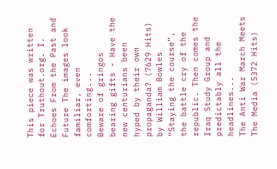This piece was written for Truthout.org. I. Echoes From the Past and Future The images look familiar, even comforting...
Beware of gringos bearing gifts - Have the new centurians been hyped by their own propaganda? (7629 Hits)
by William Bowles “Staying the course”, the battle cry of the republic. Then comes the Iraq Study Group and predictably all the headlines...
The Anti War March Meets The Media (5372 Hits)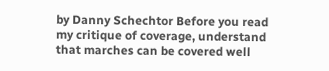by Danny Schechtor Before you read my critique of coverage, understand that marches can be covered well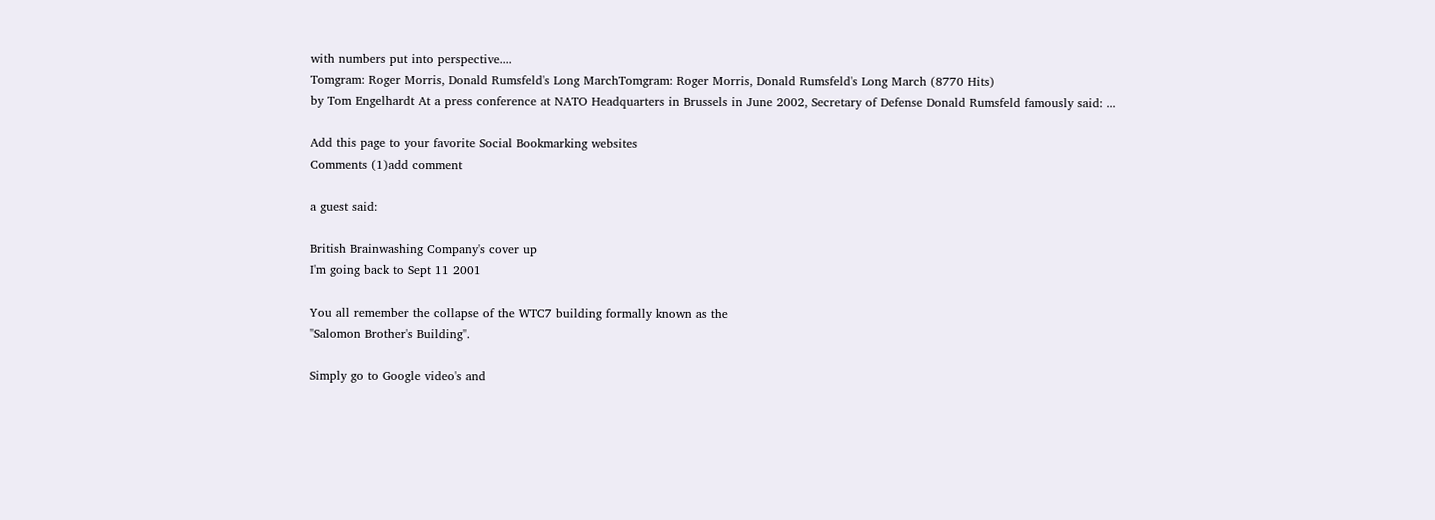with numbers put into perspective....
Tomgram: Roger Morris, Donald Rumsfeld's Long MarchTomgram: Roger Morris, Donald Rumsfeld's Long March (8770 Hits)
by Tom Engelhardt At a press conference at NATO Headquarters in Brussels in June 2002, Secretary of Defense Donald Rumsfeld famously said: ...

Add this page to your favorite Social Bookmarking websites
Comments (1)add comment

a guest said:

British Brainwashing Company's cover up
I'm going back to Sept 11 2001

You all remember the collapse of the WTC7 building formally known as the
"Salomon Brother's Building".

Simply go to Google video's and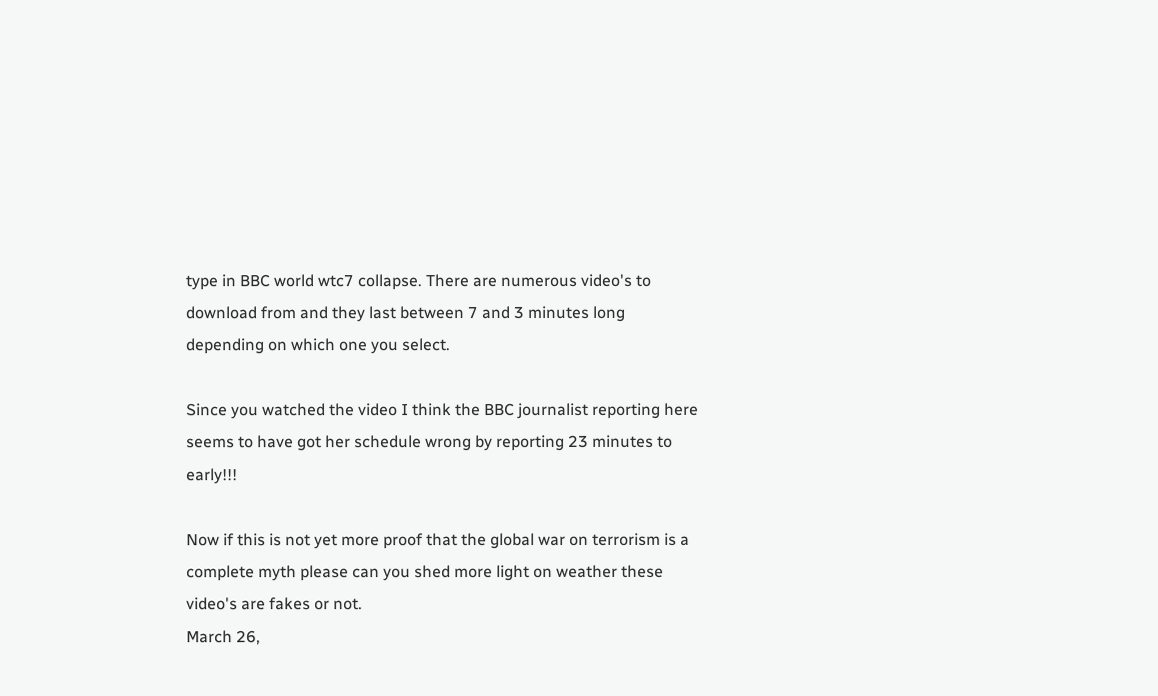type in BBC world wtc7 collapse. There are numerous video's to download from and they last between 7 and 3 minutes long depending on which one you select.

Since you watched the video I think the BBC journalist reporting here seems to have got her schedule wrong by reporting 23 minutes to early!!!

Now if this is not yet more proof that the global war on terrorism is a complete myth please can you shed more light on weather these video's are fakes or not.
March 26,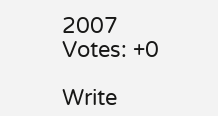2007
Votes: +0

Write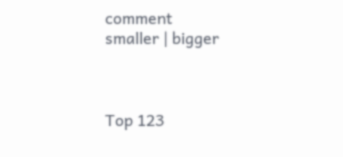comment
smaller | bigger



Top 123